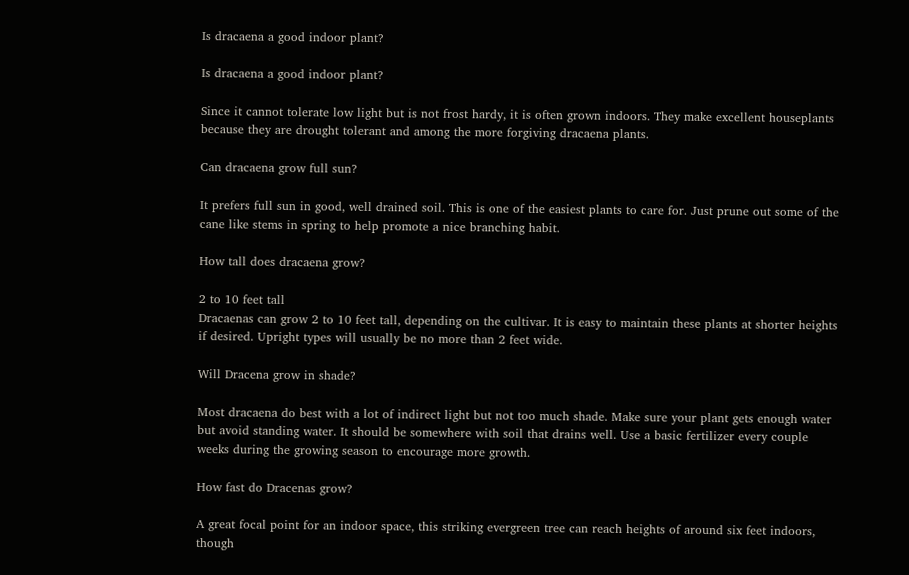Is dracaena a good indoor plant?

Is dracaena a good indoor plant?

Since it cannot tolerate low light but is not frost hardy, it is often grown indoors. They make excellent houseplants because they are drought tolerant and among the more forgiving dracaena plants.

Can dracaena grow full sun?

It prefers full sun in good, well drained soil. This is one of the easiest plants to care for. Just prune out some of the cane like stems in spring to help promote a nice branching habit.

How tall does dracaena grow?

2 to 10 feet tall
Dracaenas can grow 2 to 10 feet tall, depending on the cultivar. It is easy to maintain these plants at shorter heights if desired. Upright types will usually be no more than 2 feet wide.

Will Dracena grow in shade?

Most dracaena do best with a lot of indirect light but not too much shade. Make sure your plant gets enough water but avoid standing water. It should be somewhere with soil that drains well. Use a basic fertilizer every couple weeks during the growing season to encourage more growth.

How fast do Dracenas grow?

A great focal point for an indoor space, this striking evergreen tree can reach heights of around six feet indoors, though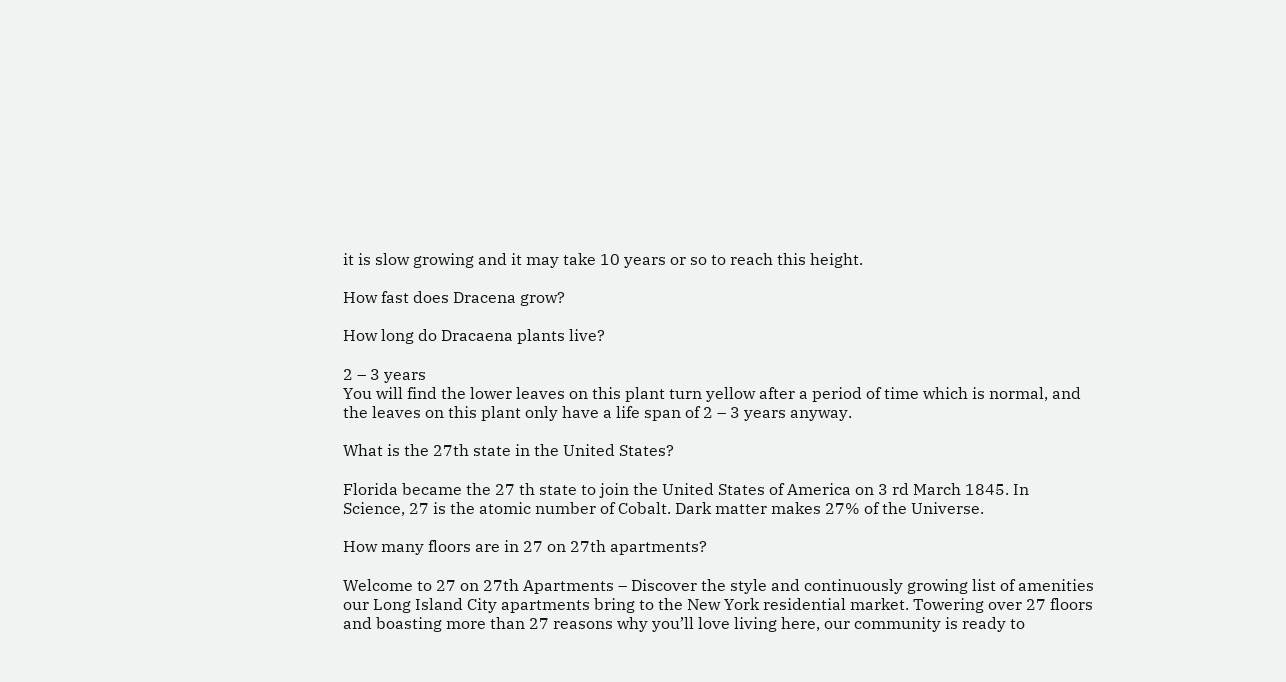it is slow growing and it may take 10 years or so to reach this height.

How fast does Dracena grow?

How long do Dracaena plants live?

2 – 3 years
You will find the lower leaves on this plant turn yellow after a period of time which is normal, and the leaves on this plant only have a life span of 2 – 3 years anyway.

What is the 27th state in the United States?

Florida became the 27 th state to join the United States of America on 3 rd March 1845. In Science, 27 is the atomic number of Cobalt. Dark matter makes 27% of the Universe.

How many floors are in 27 on 27th apartments?

Welcome to 27 on 27th Apartments – Discover the style and continuously growing list of amenities our Long Island City apartments bring to the New York residential market. Towering over 27 floors and boasting more than 27 reasons why you’ll love living here, our community is ready to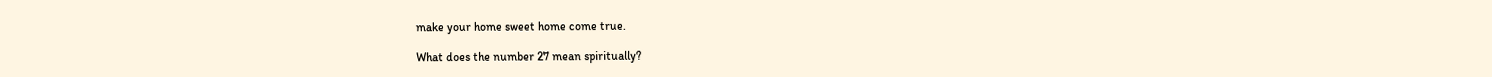make your home sweet home come true.

What does the number 27 mean spiritually?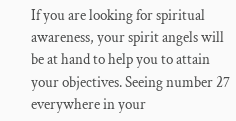If you are looking for spiritual awareness, your spirit angels will be at hand to help you to attain your objectives. Seeing number 27 everywhere in your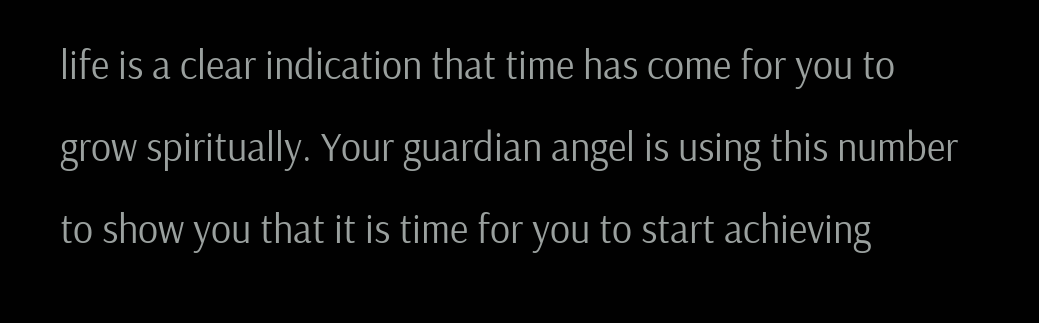life is a clear indication that time has come for you to grow spiritually. Your guardian angel is using this number to show you that it is time for you to start achieving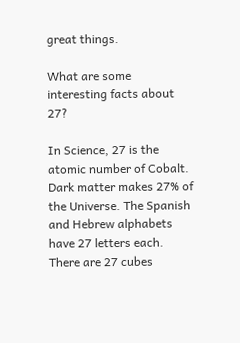great things.

What are some interesting facts about 27?

In Science, 27 is the atomic number of Cobalt. Dark matter makes 27% of the Universe. The Spanish and Hebrew alphabets have 27 letters each. There are 27 cubes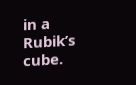in a Rubik’s cube.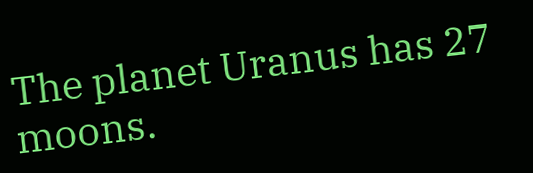The planet Uranus has 27 moons.